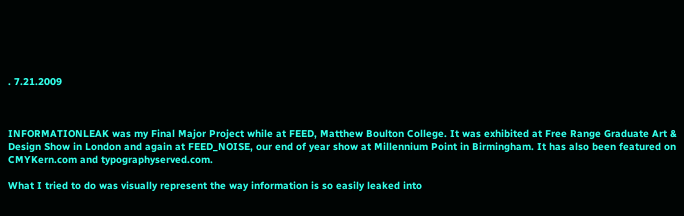. 7.21.2009



INFORMATIONLEAK was my Final Major Project while at FEED, Matthew Boulton College. It was exhibited at Free Range Graduate Art & Design Show in London and again at FEED_NOISE, our end of year show at Millennium Point in Birmingham. It has also been featured on CMYKern.com and typographyserved.com.

What I tried to do was visually represent the way information is so easily leaked into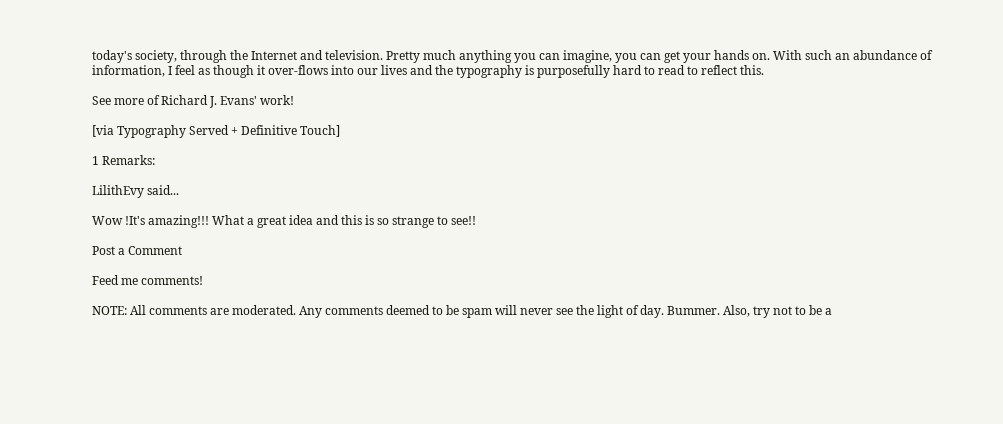today's society, through the Internet and television. Pretty much anything you can imagine, you can get your hands on. With such an abundance of information, I feel as though it over-flows into our lives and the typography is purposefully hard to read to reflect this.

See more of Richard J. Evans' work!

[via Typography Served + Definitive Touch]

1 Remarks:

LilithEvy said...

Wow !It's amazing!!! What a great idea and this is so strange to see!!

Post a Comment

Feed me comments!

NOTE: All comments are moderated. Any comments deemed to be spam will never see the light of day. Bummer. Also, try not to be a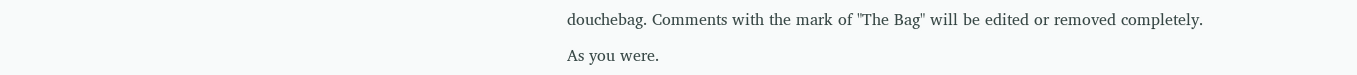douchebag. Comments with the mark of "The Bag" will be edited or removed completely.

As you were.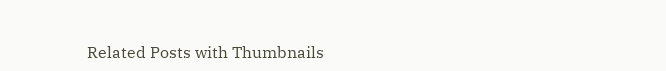Related Posts with Thumbnails